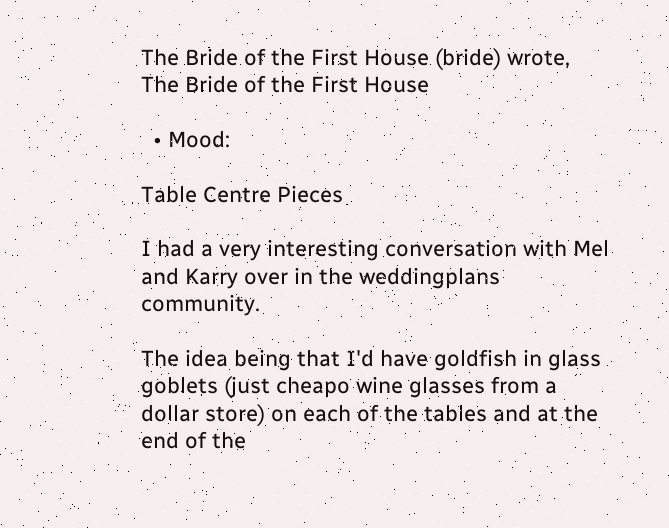The Bride of the First House (bride) wrote,
The Bride of the First House

  • Mood:

Table Centre Pieces

I had a very interesting conversation with Mel and Karry over in the weddingplans community.

The idea being that I'd have goldfish in glass goblets (just cheapo wine glasses from a dollar store) on each of the tables and at the end of the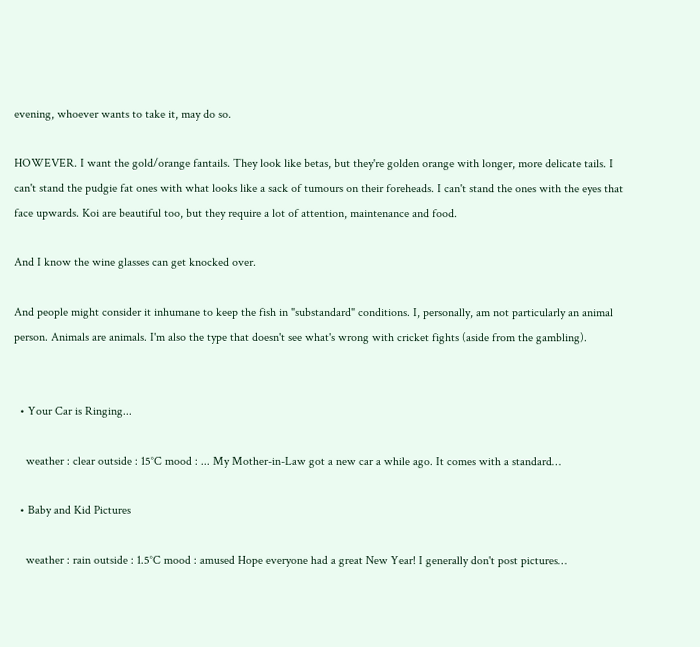evening, whoever wants to take it, may do so.

HOWEVER. I want the gold/orange fantails. They look like betas, but they're golden orange with longer, more delicate tails. I can't stand the pudgie fat ones with what looks like a sack of tumours on their foreheads. I can't stand the ones with the eyes that face upwards. Koi are beautiful too, but they require a lot of attention, maintenance and food.

And I know the wine glasses can get knocked over.

And people might consider it inhumane to keep the fish in "substandard" conditions. I, personally, am not particularly an animal person. Animals are animals. I'm also the type that doesn't see what's wrong with cricket fights (aside from the gambling).


  • Your Car is Ringing...

    weather : clear outside : 15°C mood : ... My Mother-in-Law got a new car a while ago. It comes with a standard…

  • Baby and Kid Pictures

    weather : rain outside : 1.5°C mood : amused Hope everyone had a great New Year! I generally don't post pictures…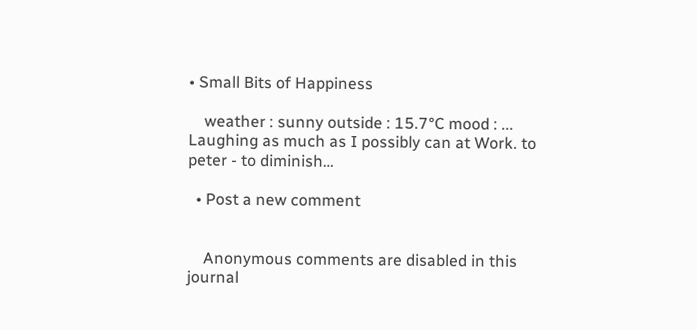• Small Bits of Happiness

    weather : sunny outside : 15.7°C mood : ... Laughing as much as I possibly can at Work. to peter - to diminish…

  • Post a new comment


    Anonymous comments are disabled in this journal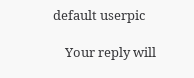default userpic

    Your reply will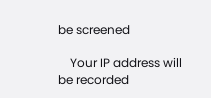be screened

    Your IP address will be recorded